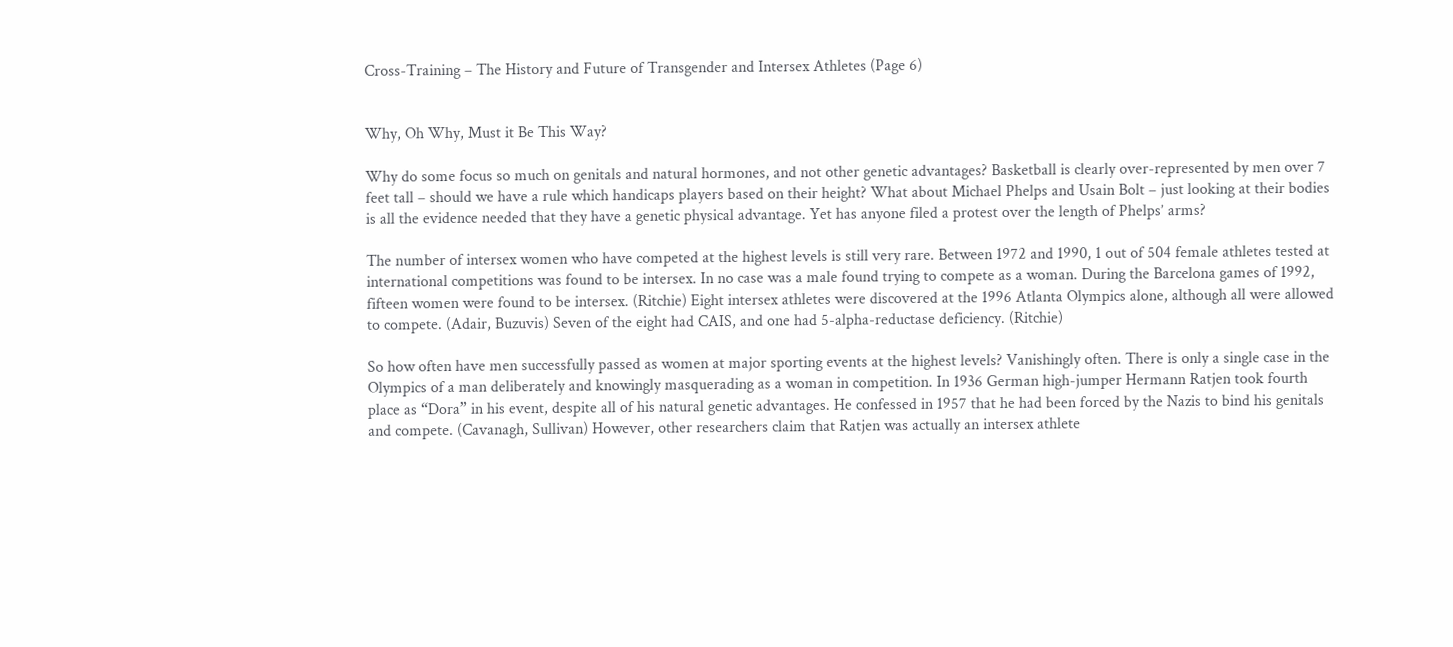Cross-Training – The History and Future of Transgender and Intersex Athletes (Page 6)


Why, Oh Why, Must it Be This Way?

Why do some focus so much on genitals and natural hormones, and not other genetic advantages? Basketball is clearly over-represented by men over 7 feet tall – should we have a rule which handicaps players based on their height? What about Michael Phelps and Usain Bolt – just looking at their bodies is all the evidence needed that they have a genetic physical advantage. Yet has anyone filed a protest over the length of Phelps’ arms?

The number of intersex women who have competed at the highest levels is still very rare. Between 1972 and 1990, 1 out of 504 female athletes tested at international competitions was found to be intersex. In no case was a male found trying to compete as a woman. During the Barcelona games of 1992, fifteen women were found to be intersex. (Ritchie) Eight intersex athletes were discovered at the 1996 Atlanta Olympics alone, although all were allowed to compete. (Adair, Buzuvis) Seven of the eight had CAIS, and one had 5-alpha-reductase deficiency. (Ritchie)

So how often have men successfully passed as women at major sporting events at the highest levels? Vanishingly often. There is only a single case in the Olympics of a man deliberately and knowingly masquerading as a woman in competition. In 1936 German high-jumper Hermann Ratjen took fourth place as “Dora” in his event, despite all of his natural genetic advantages. He confessed in 1957 that he had been forced by the Nazis to bind his genitals and compete. (Cavanagh, Sullivan) However, other researchers claim that Ratjen was actually an intersex athlete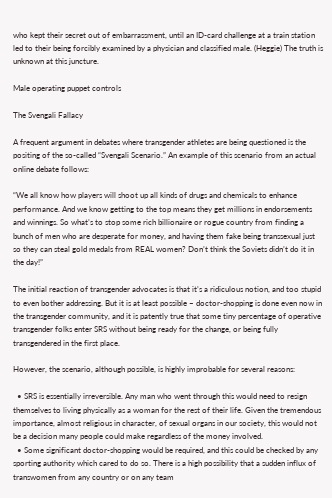who kept their secret out of embarrassment, until an ID-card challenge at a train station led to their being forcibly examined by a physician and classified male. (Heggie) The truth is unknown at this juncture.

Male operating puppet controls

The Svengali Fallacy

A frequent argument in debates where transgender athletes are being questioned is the positing of the so-called “Svengali Scenario.” An example of this scenario from an actual online debate follows:

“We all know how players will shoot up all kinds of drugs and chemicals to enhance performance. And we know getting to the top means they get millions in endorsements and winnings. So what’s to stop some rich billionaire or rogue country from finding a bunch of men who are desperate for money, and having them fake being transsexual just so they can steal gold medals from REAL women? Don’t think the Soviets didn’t do it in the day!”

The initial reaction of transgender advocates is that it’s a ridiculous notion, and too stupid to even bother addressing. But it is at least possible – doctor-shopping is done even now in the transgender community, and it is patently true that some tiny percentage of operative transgender folks enter SRS without being ready for the change, or being fully transgendered in the first place.

However, the scenario, although possible, is highly improbable for several reasons:

  • SRS is essentially irreversible. Any man who went through this would need to resign themselves to living physically as a woman for the rest of their life. Given the tremendous importance, almost religious in character, of sexual organs in our society, this would not be a decision many people could make regardless of the money involved.
  • Some significant doctor-shopping would be required, and this could be checked by any sporting authority which cared to do so. There is a high possibility that a sudden influx of transwomen from any country or on any team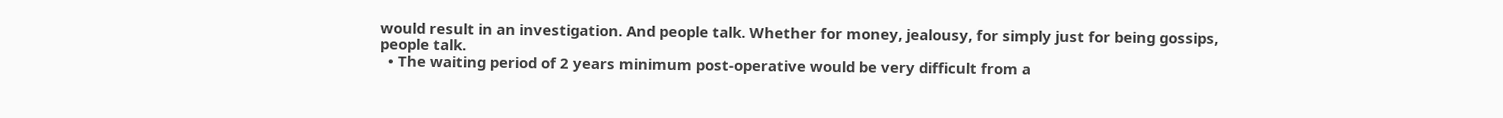would result in an investigation. And people talk. Whether for money, jealousy, for simply just for being gossips, people talk.
  • The waiting period of 2 years minimum post-operative would be very difficult from a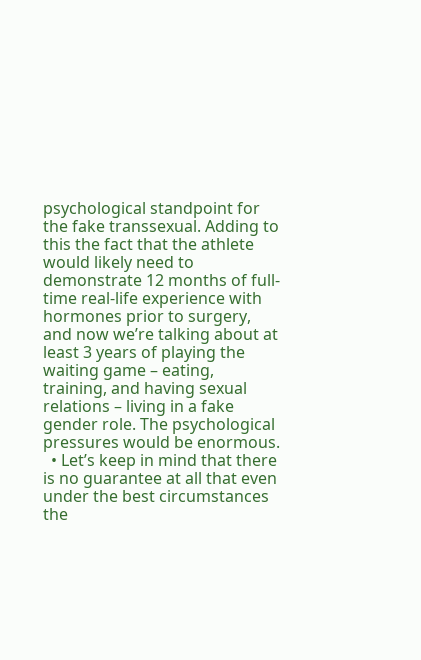psychological standpoint for the fake transsexual. Adding to this the fact that the athlete would likely need to demonstrate 12 months of full-time real-life experience with hormones prior to surgery, and now we’re talking about at least 3 years of playing the waiting game – eating, training, and having sexual relations – living in a fake gender role. The psychological pressures would be enormous.
  • Let’s keep in mind that there is no guarantee at all that even under the best circumstances the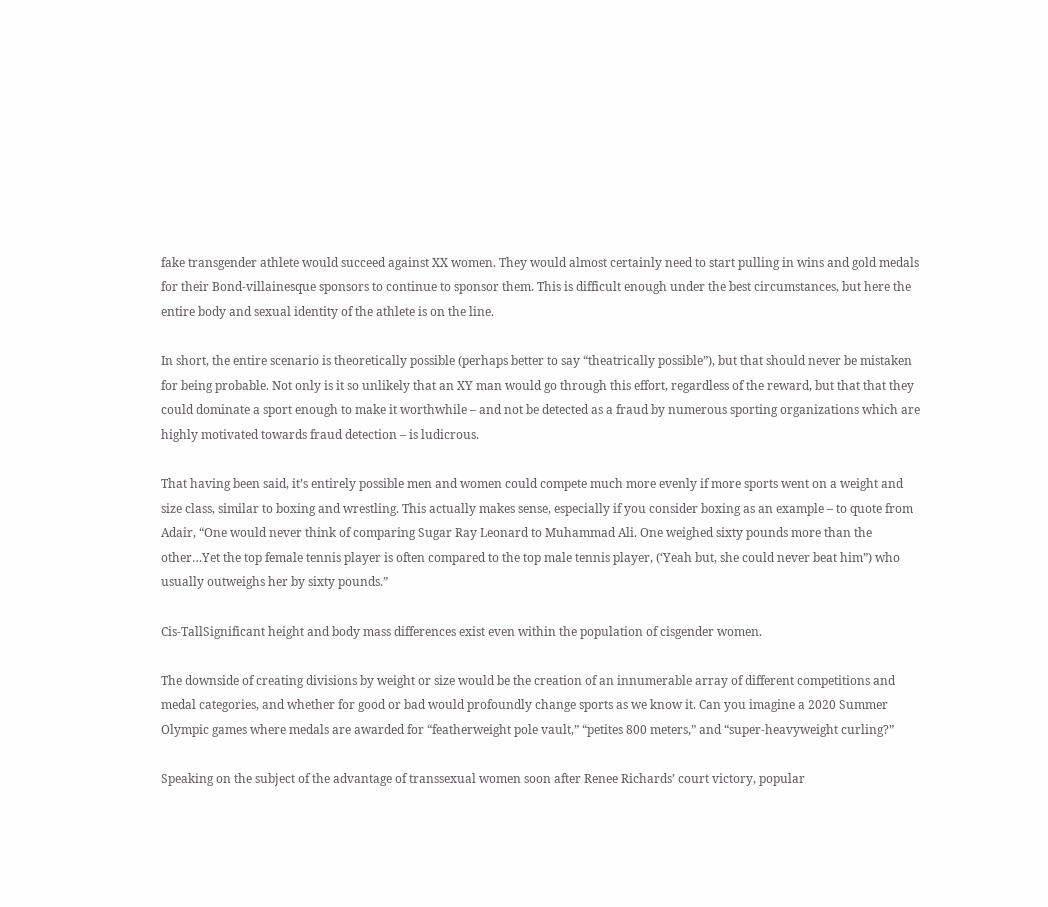fake transgender athlete would succeed against XX women. They would almost certainly need to start pulling in wins and gold medals for their Bond-villainesque sponsors to continue to sponsor them. This is difficult enough under the best circumstances, but here the entire body and sexual identity of the athlete is on the line.

In short, the entire scenario is theoretically possible (perhaps better to say “theatrically possible”), but that should never be mistaken for being probable. Not only is it so unlikely that an XY man would go through this effort, regardless of the reward, but that that they could dominate a sport enough to make it worthwhile – and not be detected as a fraud by numerous sporting organizations which are highly motivated towards fraud detection – is ludicrous.

That having been said, it’s entirely possible men and women could compete much more evenly if more sports went on a weight and size class, similar to boxing and wrestling. This actually makes sense, especially if you consider boxing as an example – to quote from Adair, “One would never think of comparing Sugar Ray Leonard to Muhammad Ali. One weighed sixty pounds more than the other…Yet the top female tennis player is often compared to the top male tennis player, (‘Yeah but, she could never beat him”) who usually outweighs her by sixty pounds.”

Cis-TallSignificant height and body mass differences exist even within the population of cisgender women.

The downside of creating divisions by weight or size would be the creation of an innumerable array of different competitions and medal categories, and whether for good or bad would profoundly change sports as we know it. Can you imagine a 2020 Summer Olympic games where medals are awarded for “featherweight pole vault,” “petites 800 meters,” and “super-heavyweight curling?”

Speaking on the subject of the advantage of transsexual women soon after Renee Richards’ court victory, popular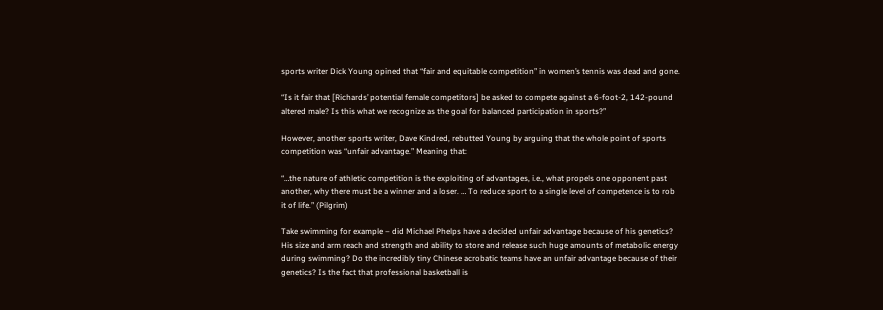sports writer Dick Young opined that “fair and equitable competition” in women’s tennis was dead and gone.

“Is it fair that [Richards’ potential female competitors] be asked to compete against a 6-foot-2, 142-pound altered male? Is this what we recognize as the goal for balanced participation in sports?”

However, another sports writer, Dave Kindred, rebutted Young by arguing that the whole point of sports competition was “unfair advantage.” Meaning that:

“…the nature of athletic competition is the exploiting of advantages, i.e., what propels one opponent past another, why there must be a winner and a loser. … To reduce sport to a single level of competence is to rob it of life.” (Pilgrim)

Take swimming for example – did Michael Phelps have a decided unfair advantage because of his genetics? His size and arm reach and strength and ability to store and release such huge amounts of metabolic energy during swimming? Do the incredibly tiny Chinese acrobatic teams have an unfair advantage because of their genetics? Is the fact that professional basketball is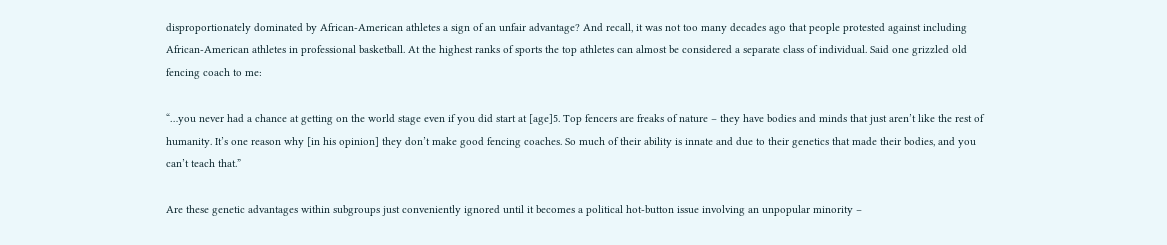disproportionately dominated by African-American athletes a sign of an unfair advantage? And recall, it was not too many decades ago that people protested against including African-American athletes in professional basketball. At the highest ranks of sports the top athletes can almost be considered a separate class of individual. Said one grizzled old fencing coach to me:

“…you never had a chance at getting on the world stage even if you did start at [age]5. Top fencers are freaks of nature – they have bodies and minds that just aren’t like the rest of humanity. It’s one reason why [in his opinion] they don’t make good fencing coaches. So much of their ability is innate and due to their genetics that made their bodies, and you can’t teach that.”

Are these genetic advantages within subgroups just conveniently ignored until it becomes a political hot-button issue involving an unpopular minority –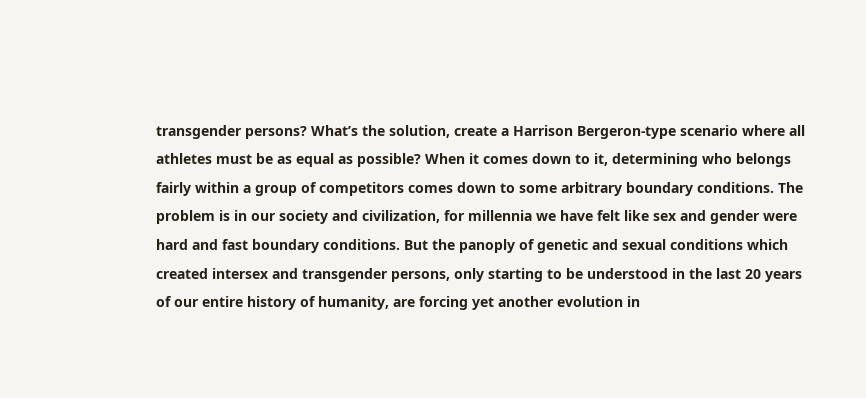transgender persons? What’s the solution, create a Harrison Bergeron-type scenario where all athletes must be as equal as possible? When it comes down to it, determining who belongs fairly within a group of competitors comes down to some arbitrary boundary conditions. The problem is in our society and civilization, for millennia we have felt like sex and gender were hard and fast boundary conditions. But the panoply of genetic and sexual conditions which created intersex and transgender persons, only starting to be understood in the last 20 years of our entire history of humanity, are forcing yet another evolution in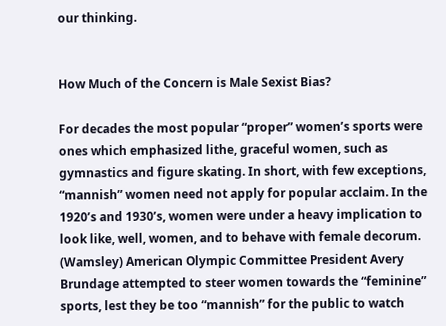our thinking.


How Much of the Concern is Male Sexist Bias?

For decades the most popular “proper” women’s sports were ones which emphasized lithe, graceful women, such as gymnastics and figure skating. In short, with few exceptions, “mannish” women need not apply for popular acclaim. In the 1920’s and 1930’s, women were under a heavy implication to look like, well, women, and to behave with female decorum. (Wamsley) American Olympic Committee President Avery Brundage attempted to steer women towards the “feminine” sports, lest they be too “mannish” for the public to watch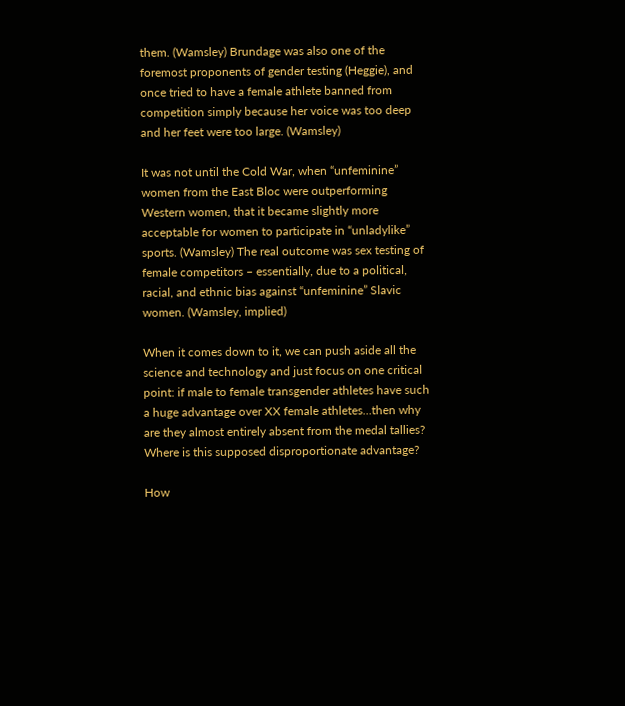them. (Wamsley) Brundage was also one of the foremost proponents of gender testing (Heggie), and once tried to have a female athlete banned from competition simply because her voice was too deep and her feet were too large. (Wamsley)

It was not until the Cold War, when “unfeminine” women from the East Bloc were outperforming Western women, that it became slightly more acceptable for women to participate in “unladylike” sports. (Wamsley) The real outcome was sex testing of female competitors – essentially, due to a political, racial, and ethnic bias against “unfeminine” Slavic women. (Wamsley, implied)

When it comes down to it, we can push aside all the science and technology and just focus on one critical point: if male to female transgender athletes have such a huge advantage over XX female athletes…then why are they almost entirely absent from the medal tallies? Where is this supposed disproportionate advantage?

How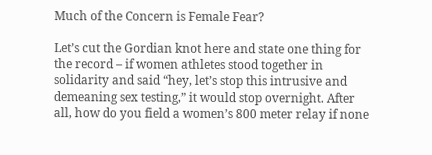Much of the Concern is Female Fear?

Let’s cut the Gordian knot here and state one thing for the record – if women athletes stood together in solidarity and said “hey, let’s stop this intrusive and demeaning sex testing,” it would stop overnight. After all, how do you field a women’s 800 meter relay if none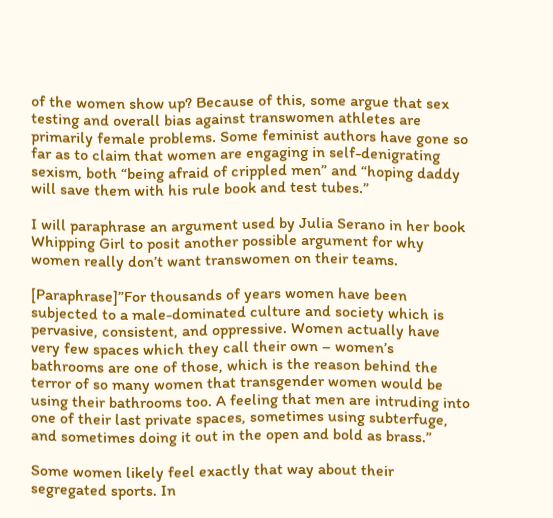of the women show up? Because of this, some argue that sex testing and overall bias against transwomen athletes are primarily female problems. Some feminist authors have gone so far as to claim that women are engaging in self-denigrating sexism, both “being afraid of crippled men” and “hoping daddy will save them with his rule book and test tubes.”

I will paraphrase an argument used by Julia Serano in her book Whipping Girl to posit another possible argument for why women really don’t want transwomen on their teams.

[Paraphrase]”For thousands of years women have been subjected to a male-dominated culture and society which is pervasive, consistent, and oppressive. Women actually have very few spaces which they call their own – women’s bathrooms are one of those, which is the reason behind the terror of so many women that transgender women would be using their bathrooms too. A feeling that men are intruding into one of their last private spaces, sometimes using subterfuge, and sometimes doing it out in the open and bold as brass.”

Some women likely feel exactly that way about their segregated sports. In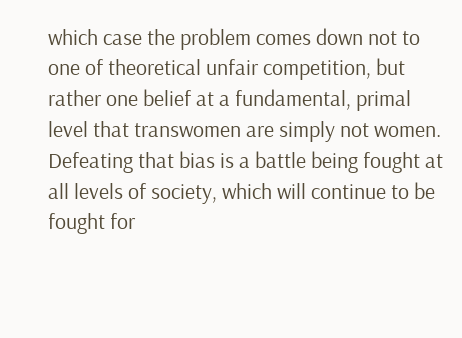which case the problem comes down not to one of theoretical unfair competition, but rather one belief at a fundamental, primal level that transwomen are simply not women. Defeating that bias is a battle being fought at all levels of society, which will continue to be fought for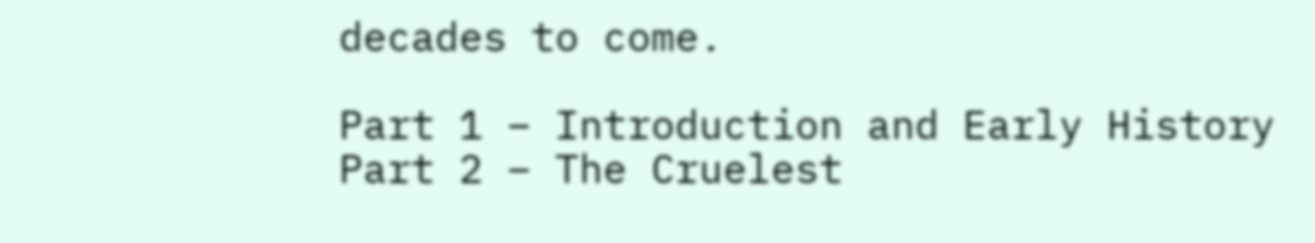decades to come.

Part 1 – Introduction and Early History
Part 2 – The Cruelest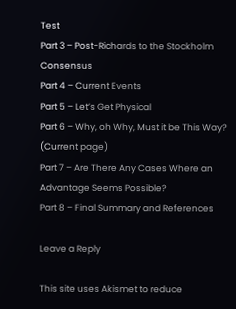Test
Part 3 – Post-Richards to the Stockholm Consensus
Part 4 – Current Events
Part 5 – Let’s Get Physical
Part 6 – Why, oh Why, Must it be This Way? (Current page)
Part 7 – Are There Any Cases Where an Advantage Seems Possible?
Part 8 – Final Summary and References

Leave a Reply

This site uses Akismet to reduce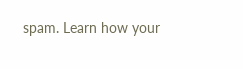spam. Learn how your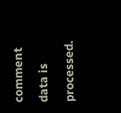comment data is processed.